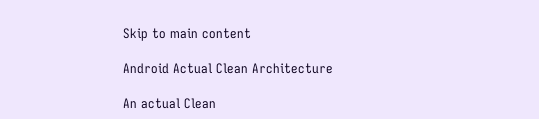Skip to main content

Android Actual Clean Architecture

An actual Clean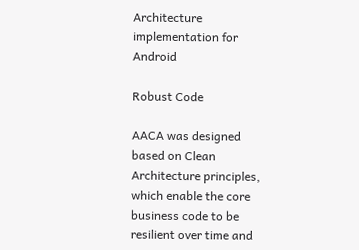Architecture implementation for Android

Robust Code

AACA was designed based on Clean Architecture principles, which enable the core business code to be resilient over time and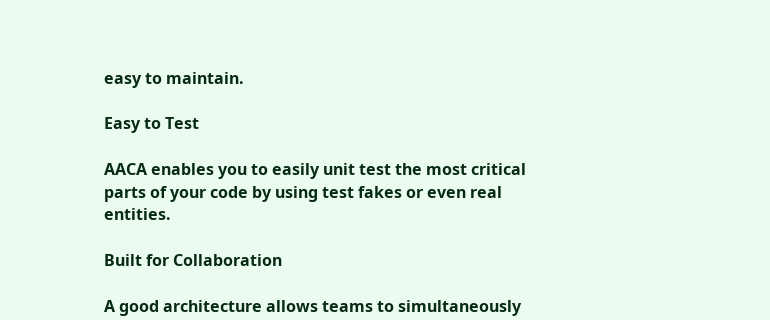easy to maintain.

Easy to Test

AACA enables you to easily unit test the most critical parts of your code by using test fakes or even real entities.

Built for Collaboration

A good architecture allows teams to simultaneously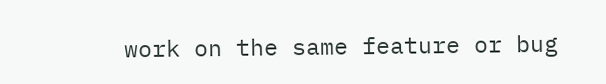work on the same feature or bug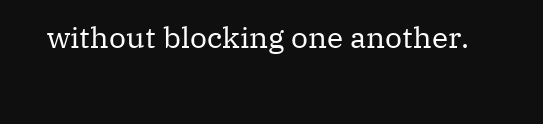without blocking one another.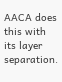AACA does this with its layer separation.